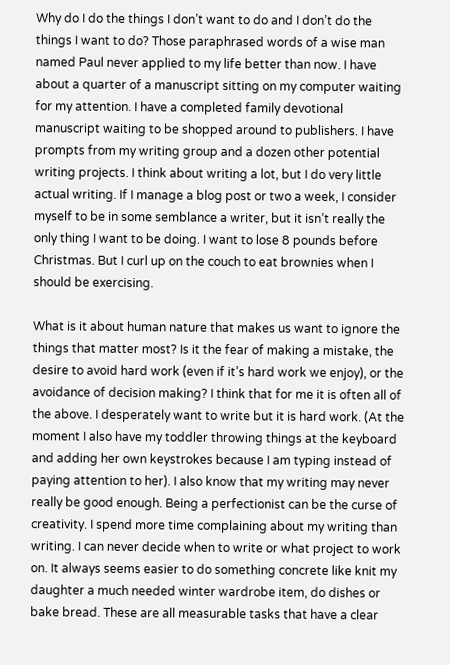Why do I do the things I don’t want to do and I don’t do the things I want to do? Those paraphrased words of a wise man named Paul never applied to my life better than now. I have about a quarter of a manuscript sitting on my computer waiting for my attention. I have a completed family devotional manuscript waiting to be shopped around to publishers. I have prompts from my writing group and a dozen other potential writing projects. I think about writing a lot, but I do very little actual writing. If I manage a blog post or two a week, I consider myself to be in some semblance a writer, but it isn’t really the only thing I want to be doing. I want to lose 8 pounds before Christmas. But I curl up on the couch to eat brownies when I should be exercising.

What is it about human nature that makes us want to ignore the things that matter most? Is it the fear of making a mistake, the desire to avoid hard work (even if it’s hard work we enjoy), or the avoidance of decision making? I think that for me it is often all of the above. I desperately want to write but it is hard work. (At the moment I also have my toddler throwing things at the keyboard and adding her own keystrokes because I am typing instead of paying attention to her). I also know that my writing may never really be good enough. Being a perfectionist can be the curse of creativity. I spend more time complaining about my writing than writing. I can never decide when to write or what project to work on. It always seems easier to do something concrete like knit my daughter a much needed winter wardrobe item, do dishes or bake bread. These are all measurable tasks that have a clear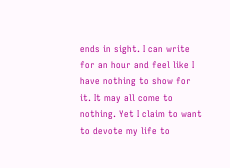ends in sight. I can write for an hour and feel like I have nothing to show for it. It may all come to nothing. Yet I claim to want to devote my life to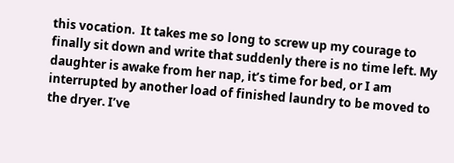this vocation.  It takes me so long to screw up my courage to finally sit down and write that suddenly there is no time left. My daughter is awake from her nap, it’s time for bed, or I am interrupted by another load of finished laundry to be moved to the dryer. I’ve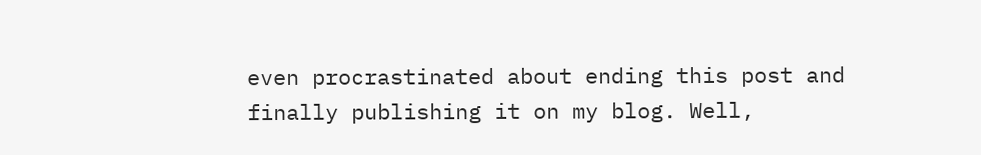even procrastinated about ending this post and finally publishing it on my blog. Well,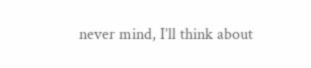never mind, I’ll think about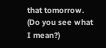that tomorrow. (Do you see what I mean?)